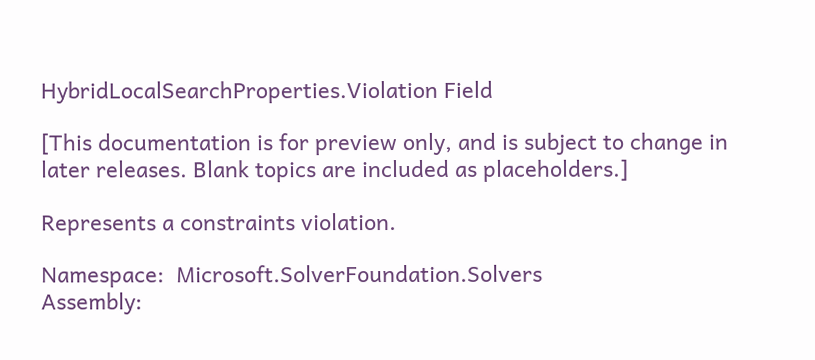HybridLocalSearchProperties.Violation Field

[This documentation is for preview only, and is subject to change in later releases. Blank topics are included as placeholders.]

Represents a constraints violation.

Namespace:  Microsoft.SolverFoundation.Solvers
Assembly: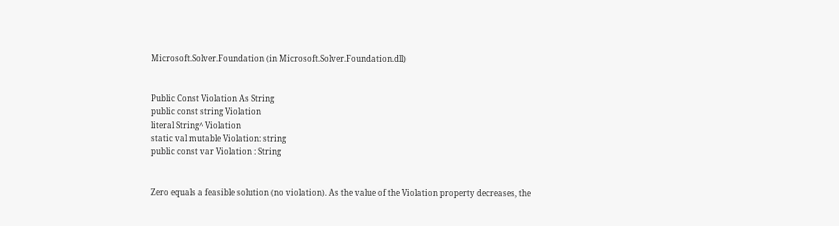Microsoft.Solver.Foundation (in Microsoft.Solver.Foundation.dll)


Public Const Violation As String
public const string Violation
literal String^ Violation
static val mutable Violation: string
public const var Violation : String


Zero equals a feasible solution (no violation). As the value of the Violation property decreases, the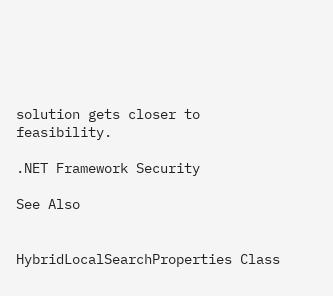solution gets closer to feasibility.

.NET Framework Security

See Also


HybridLocalSearchProperties Class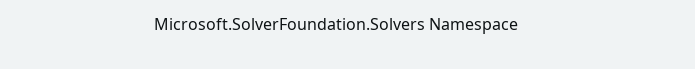Microsoft.SolverFoundation.Solvers Namespace